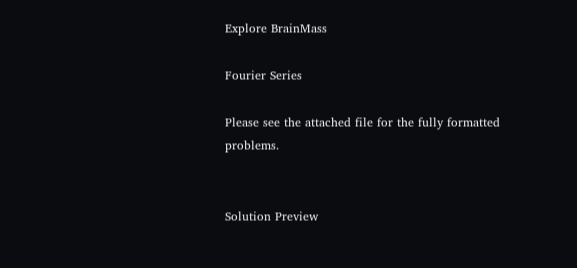Explore BrainMass

Fourier Series

Please see the attached file for the fully formatted problems.


Solution Preview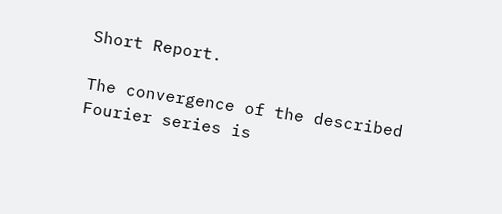Short Report.

The convergence of the described Fourier series is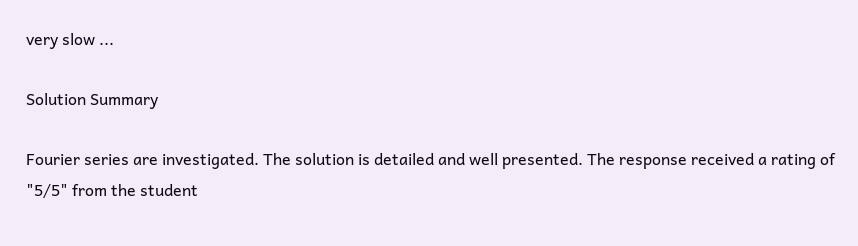very slow ...

Solution Summary

Fourier series are investigated. The solution is detailed and well presented. The response received a rating of "5/5" from the student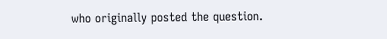who originally posted the question.